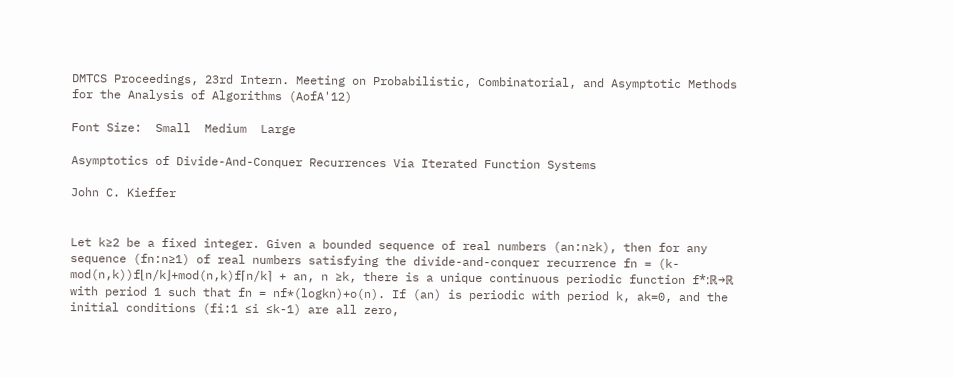DMTCS Proceedings, 23rd Intern. Meeting on Probabilistic, Combinatorial, and Asymptotic Methods for the Analysis of Algorithms (AofA'12)

Font Size:  Small  Medium  Large

Asymptotics of Divide-And-Conquer Recurrences Via Iterated Function Systems

John C. Kieffer


Let k≥2 be a fixed integer. Given a bounded sequence of real numbers (an:n≥k), then for any sequence (fn:n≥1) of real numbers satisfying the divide-and-conquer recurrence fn = (k-mod(n,k))f⌊n/k⌋+mod(n,k)f⌈n/k⌉ + an, n ≥k, there is a unique continuous periodic function f*:ℝ→ℝ with period 1 such that fn = nf*(logkn)+o(n). If (an) is periodic with period k, ak=0, and the initial conditions (fi:1 ≤i ≤k-1) are all zero,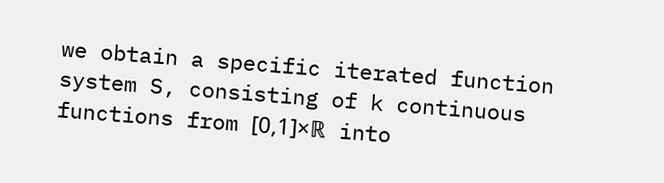we obtain a specific iterated function system S, consisting of k continuous functions from [0,1]×ℝ into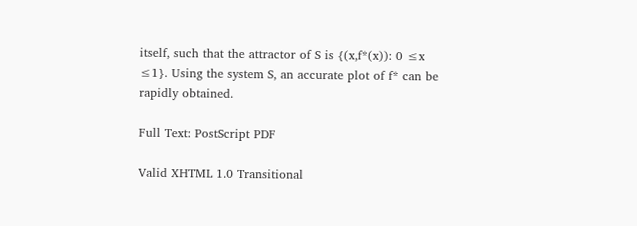itself, such that the attractor of S is {(x,f*(x)): 0 ≤x ≤1}. Using the system S, an accurate plot of f* can be rapidly obtained.

Full Text: PostScript PDF

Valid XHTML 1.0 Transitional